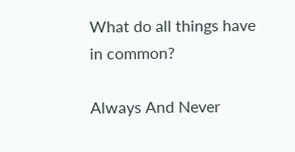What do all things have in common?

Always And Never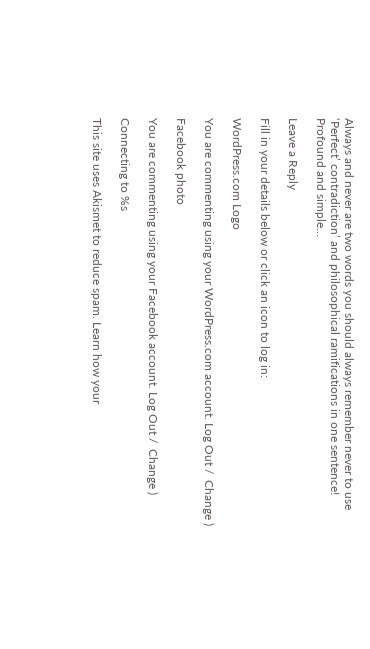Always and never are two words you should always remember never to use
‘Perfect’ contradiction’ and philosophical ramifications in one sentence!
Profound and simple…

Leave a Reply

Fill in your details below or click an icon to log in:

WordPress.com Logo

You are commenting using your WordPress.com account. Log Out /  Change )

Facebook photo

You are commenting using your Facebook account. Log Out /  Change )

Connecting to %s

This site uses Akismet to reduce spam. Learn how your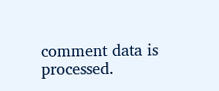comment data is processed.